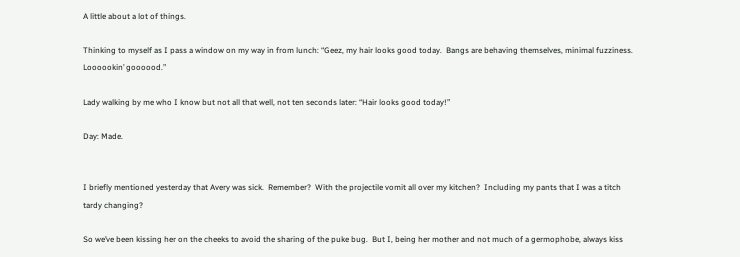A little about a lot of things.

Thinking to myself as I pass a window on my way in from lunch: “Geez, my hair looks good today.  Bangs are behaving themselves, minimal fuzziness.  Loooookin’ goooood.”

Lady walking by me who I know but not all that well, not ten seconds later: “Hair looks good today!”

Day: Made.


I briefly mentioned yesterday that Avery was sick.  Remember?  With the projectile vomit all over my kitchen?  Including my pants that I was a titch tardy changing?

So we’ve been kissing her on the cheeks to avoid the sharing of the puke bug.  But I, being her mother and not much of a germophobe, always kiss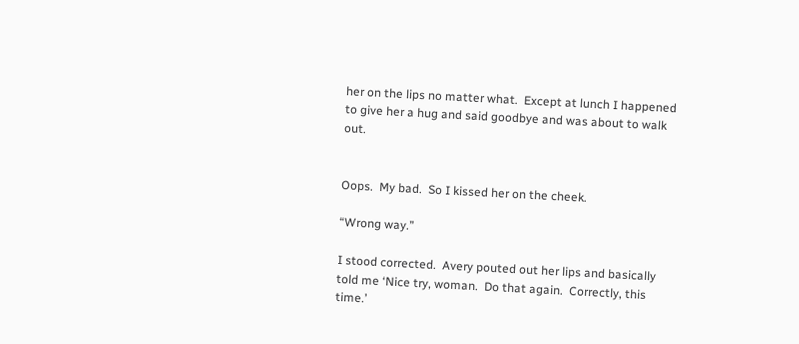her on the lips no matter what.  Except at lunch I happened to give her a hug and said goodbye and was about to walk out.


Oops.  My bad.  So I kissed her on the cheek.

“Wrong way.”

I stood corrected.  Avery pouted out her lips and basically told me ‘Nice try, woman.  Do that again.  Correctly, this time.’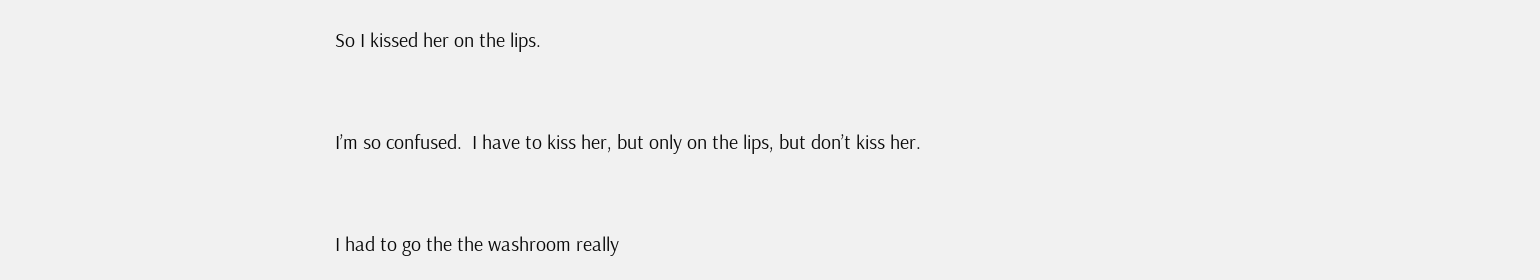So I kissed her on the lips.


I’m so confused.  I have to kiss her, but only on the lips, but don’t kiss her.


I had to go the the washroom really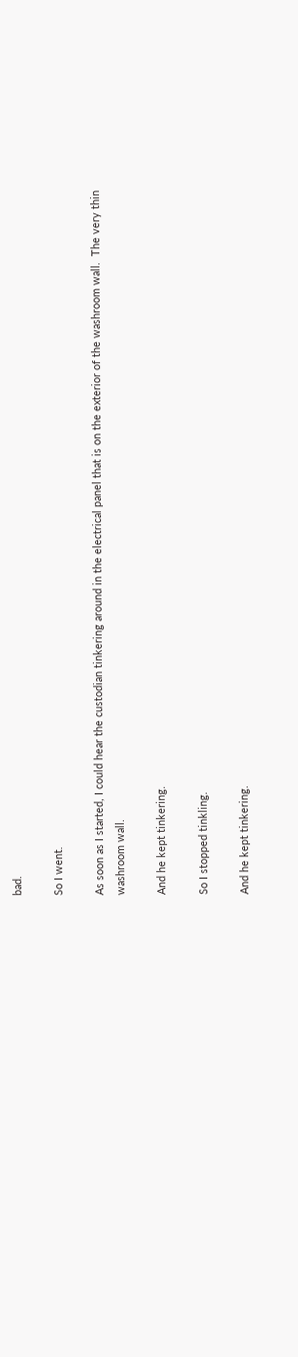bad.

So I went.

As soon as I started, I could hear the custodian tinkering around in the electrical panel that is on the exterior of the washroom wall.  The very thin washroom wall.

And he kept tinkering.

So I stopped tinkling.

And he kept tinkering.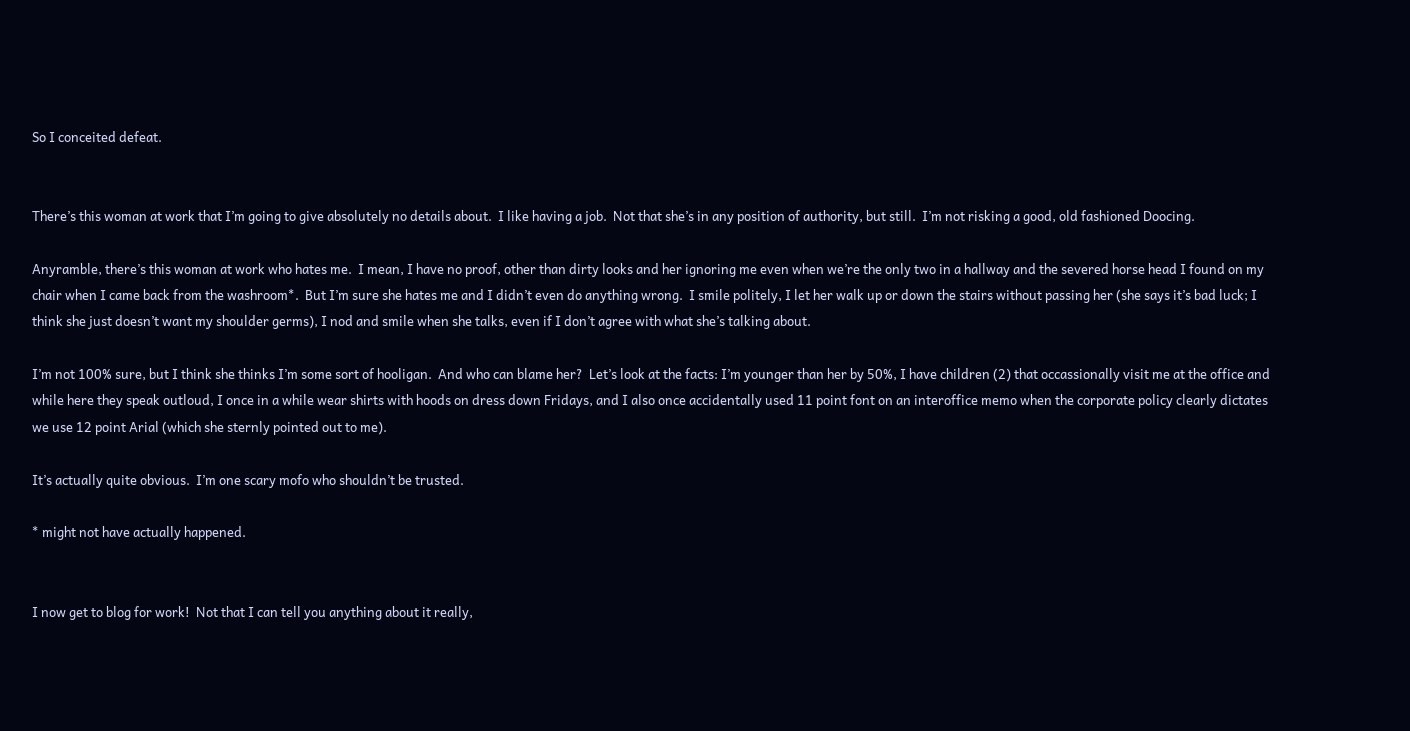So I conceited defeat.


There’s this woman at work that I’m going to give absolutely no details about.  I like having a job.  Not that she’s in any position of authority, but still.  I’m not risking a good, old fashioned Doocing.

Anyramble, there’s this woman at work who hates me.  I mean, I have no proof, other than dirty looks and her ignoring me even when we’re the only two in a hallway and the severed horse head I found on my chair when I came back from the washroom*.  But I’m sure she hates me and I didn’t even do anything wrong.  I smile politely, I let her walk up or down the stairs without passing her (she says it’s bad luck; I think she just doesn’t want my shoulder germs), I nod and smile when she talks, even if I don’t agree with what she’s talking about.

I’m not 100% sure, but I think she thinks I’m some sort of hooligan.  And who can blame her?  Let’s look at the facts: I’m younger than her by 50%, I have children (2) that occassionally visit me at the office and while here they speak outloud, I once in a while wear shirts with hoods on dress down Fridays, and I also once accidentally used 11 point font on an interoffice memo when the corporate policy clearly dictates we use 12 point Arial (which she sternly pointed out to me).

It’s actually quite obvious.  I’m one scary mofo who shouldn’t be trusted.

* might not have actually happened.


I now get to blog for work!  Not that I can tell you anything about it really,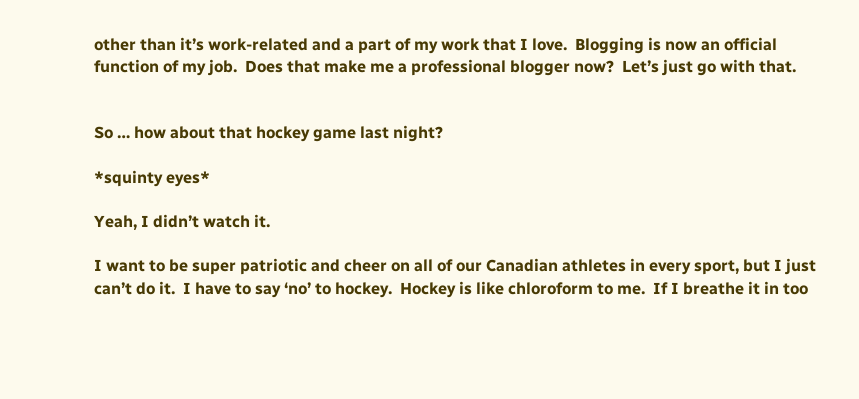other than it’s work-related and a part of my work that I love.  Blogging is now an official function of my job.  Does that make me a professional blogger now?  Let’s just go with that.


So … how about that hockey game last night?

*squinty eyes*

Yeah, I didn’t watch it.

I want to be super patriotic and cheer on all of our Canadian athletes in every sport, but I just can’t do it.  I have to say ‘no’ to hockey.  Hockey is like chloroform to me.  If I breathe it in too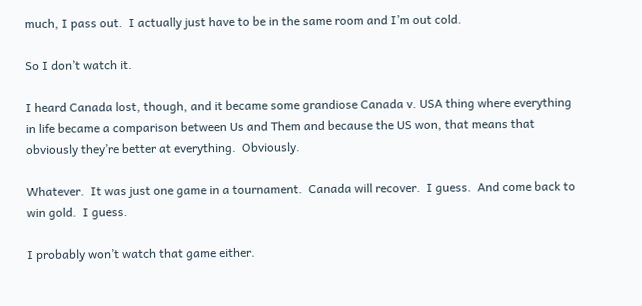much, I pass out.  I actually just have to be in the same room and I’m out cold.

So I don’t watch it.

I heard Canada lost, though, and it became some grandiose Canada v. USA thing where everything in life became a comparison between Us and Them and because the US won, that means that obviously they’re better at everything.  Obviously.

Whatever.  It was just one game in a tournament.  Canada will recover.  I guess.  And come back to win gold.  I guess.

I probably won’t watch that game either.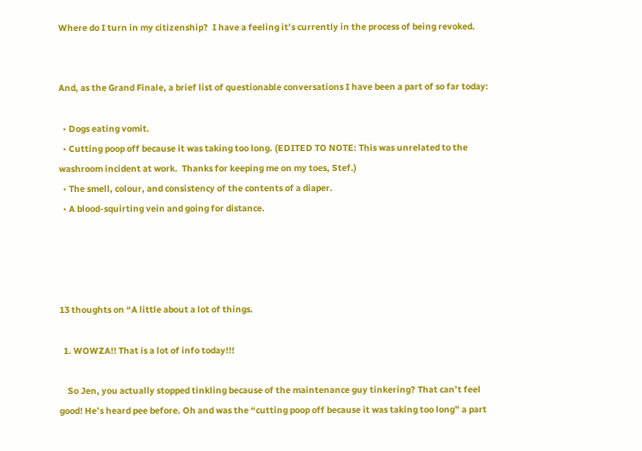Where do I turn in my citizenship?  I have a feeling it’s currently in the process of being revoked.


And, as the Grand Finale, a brief list of questionable conversations I have been a part of so far today:

  • Dogs eating vomit.
  • Cutting poop off because it was taking too long. (EDITED TO NOTE: This was unrelated to the washroom incident at work.  Thanks for keeping me on my toes, Stef.)
  • The smell, colour, and consistency of the contents of a diaper.
  • A blood-squirting vein and going for distance.




13 thoughts on “A little about a lot of things.

  1. WOWZA!! That is a lot of info today!!!

    So Jen, you actually stopped tinkling because of the maintenance guy tinkering? That can’t feel good! He’s heard pee before. Oh and was the “cutting poop off because it was taking too long” a part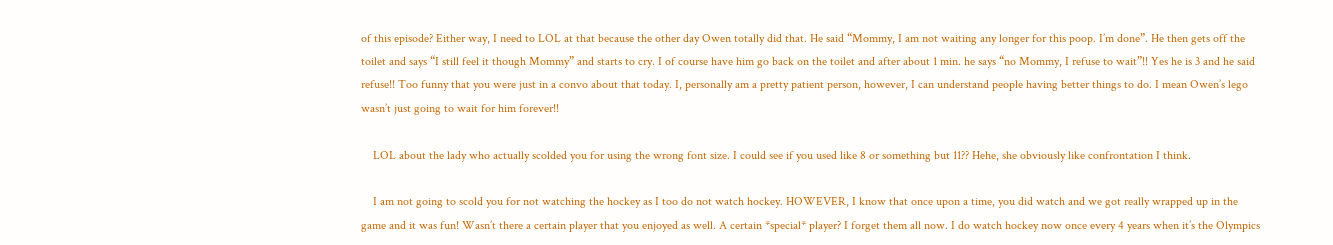of this episode? Either way, I need to LOL at that because the other day Owen totally did that. He said “Mommy, I am not waiting any longer for this poop. I’m done”. He then gets off the toilet and says “I still feel it though Mommy” and starts to cry. I of course have him go back on the toilet and after about 1 min. he says “no Mommy, I refuse to wait”!! Yes he is 3 and he said refuse!! Too funny that you were just in a convo about that today. I, personally am a pretty patient person, however, I can understand people having better things to do. I mean Owen’s lego wasn’t just going to wait for him forever!!

    LOL about the lady who actually scolded you for using the wrong font size. I could see if you used like 8 or something but 11?? Hehe, she obviously like confrontation I think.

    I am not going to scold you for not watching the hockey as I too do not watch hockey. HOWEVER, I know that once upon a time, you did watch and we got really wrapped up in the game and it was fun! Wasn’t there a certain player that you enjoyed as well. A certain *special* player? I forget them all now. I do watch hockey now once every 4 years when it’s the Olympics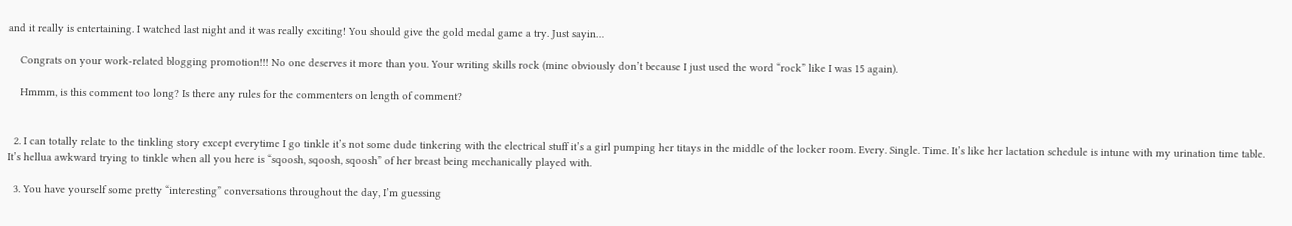and it really is entertaining. I watched last night and it was really exciting! You should give the gold medal game a try. Just sayin…

    Congrats on your work-related blogging promotion!!! No one deserves it more than you. Your writing skills rock (mine obviously don’t because I just used the word “rock” like I was 15 again).

    Hmmm, is this comment too long? Is there any rules for the commenters on length of comment?


  2. I can totally relate to the tinkling story except everytime I go tinkle it’s not some dude tinkering with the electrical stuff it’s a girl pumping her titays in the middle of the locker room. Every. Single. Time. It’s like her lactation schedule is intune with my urination time table. It’s hellua awkward trying to tinkle when all you here is “sqoosh, sqoosh, sqoosh” of her breast being mechanically played with.

  3. You have yourself some pretty “interesting” conversations throughout the day, I’m guessing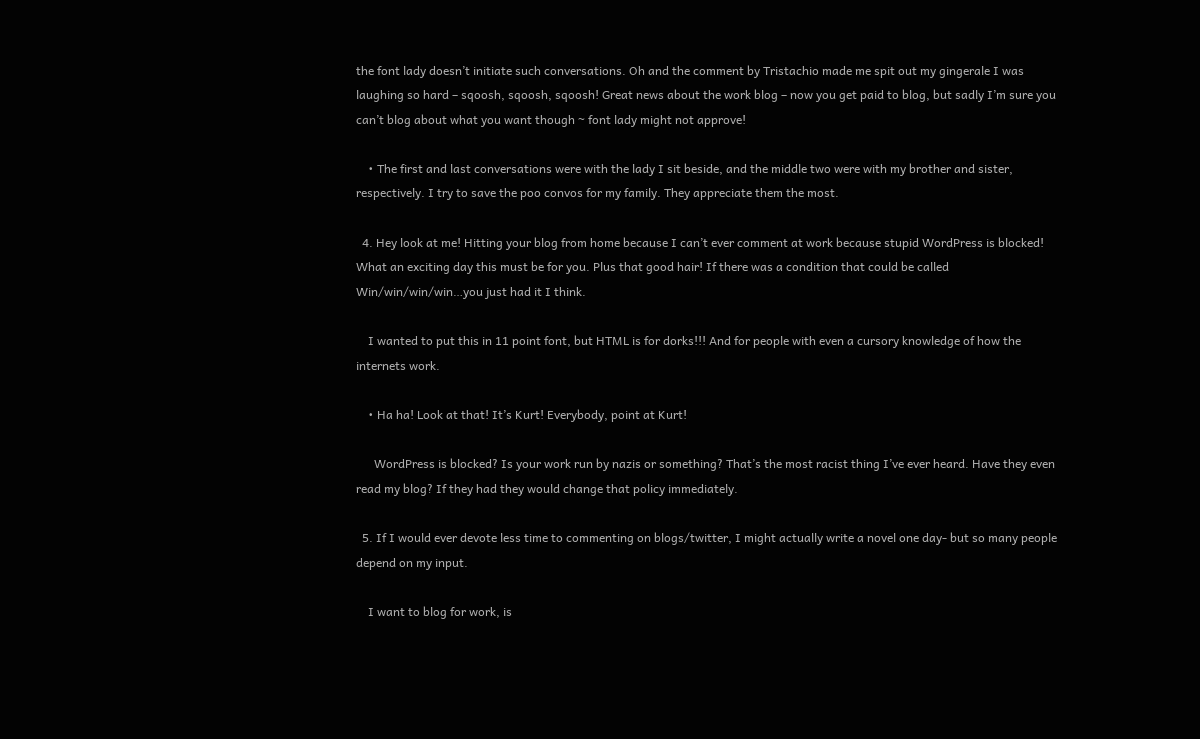the font lady doesn’t initiate such conversations. Oh and the comment by Tristachio made me spit out my gingerale I was laughing so hard – sqoosh, sqoosh, sqoosh! Great news about the work blog – now you get paid to blog, but sadly I’m sure you can’t blog about what you want though ~ font lady might not approve!

    • The first and last conversations were with the lady I sit beside, and the middle two were with my brother and sister, respectively. I try to save the poo convos for my family. They appreciate them the most.

  4. Hey look at me! Hitting your blog from home because I can’t ever comment at work because stupid WordPress is blocked! What an exciting day this must be for you. Plus that good hair! If there was a condition that could be called Win/win/win/win…you just had it I think.

    I wanted to put this in 11 point font, but HTML is for dorks!!! And for people with even a cursory knowledge of how the internets work.

    • Ha ha! Look at that! It’s Kurt! Everybody, point at Kurt!

      WordPress is blocked? Is your work run by nazis or something? That’s the most racist thing I’ve ever heard. Have they even read my blog? If they had they would change that policy immediately.

  5. If I would ever devote less time to commenting on blogs/twitter, I might actually write a novel one day- but so many people depend on my input.

    I want to blog for work, is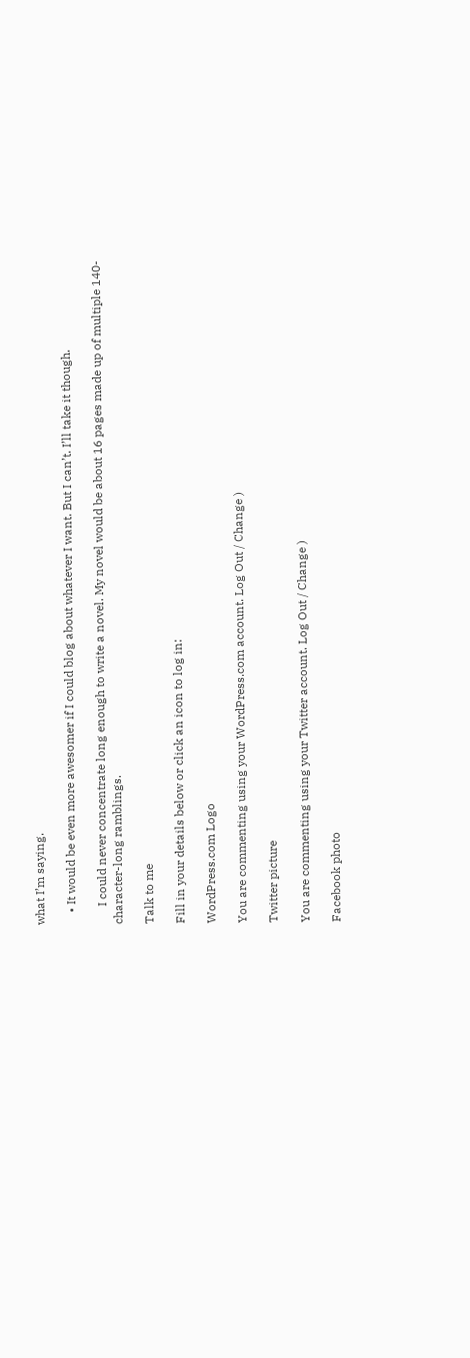what I’m saying.

    • It would be even more awesomer if I could blog about whatever I want. But I can’t. I’ll take it though.

      I could never concentrate long enough to write a novel. My novel would be about 16 pages made up of multiple 140-character-long ramblings.

Talk to me

Fill in your details below or click an icon to log in:

WordPress.com Logo

You are commenting using your WordPress.com account. Log Out / Change )

Twitter picture

You are commenting using your Twitter account. Log Out / Change )

Facebook photo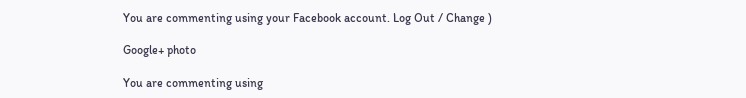You are commenting using your Facebook account. Log Out / Change )

Google+ photo

You are commenting using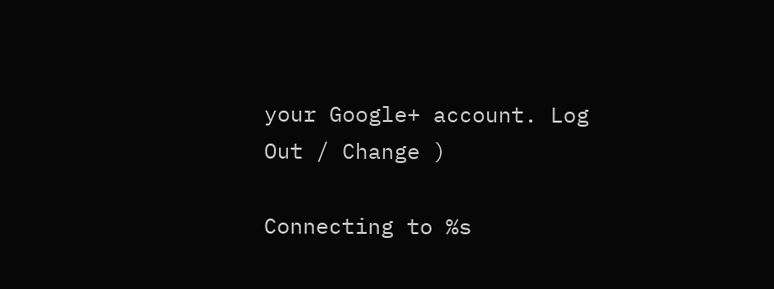your Google+ account. Log Out / Change )

Connecting to %s